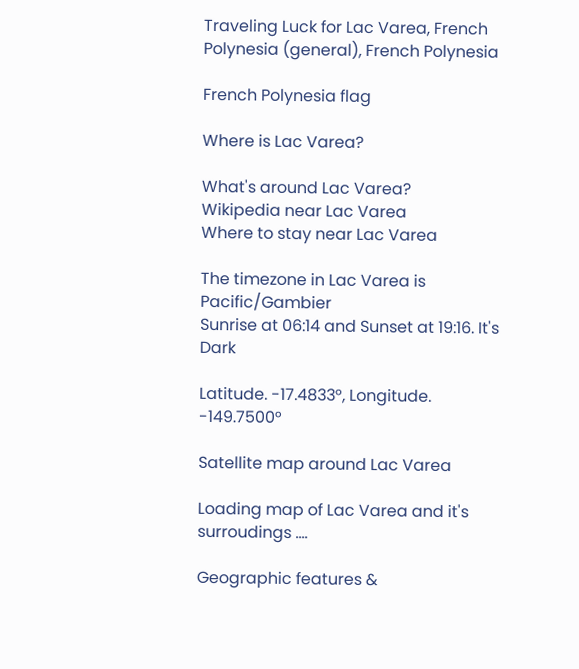Traveling Luck for Lac Varea, French Polynesia (general), French Polynesia

French Polynesia flag

Where is Lac Varea?

What's around Lac Varea?
Wikipedia near Lac Varea
Where to stay near Lac Varea

The timezone in Lac Varea is Pacific/Gambier
Sunrise at 06:14 and Sunset at 19:16. It's Dark

Latitude. -17.4833°, Longitude. -149.7500°

Satellite map around Lac Varea

Loading map of Lac Varea and it's surroudings ....

Geographic features &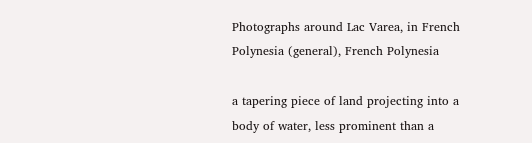Photographs around Lac Varea, in French Polynesia (general), French Polynesia

a tapering piece of land projecting into a body of water, less prominent than a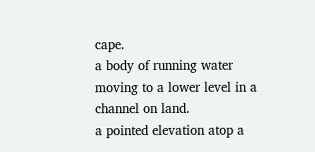cape.
a body of running water moving to a lower level in a channel on land.
a pointed elevation atop a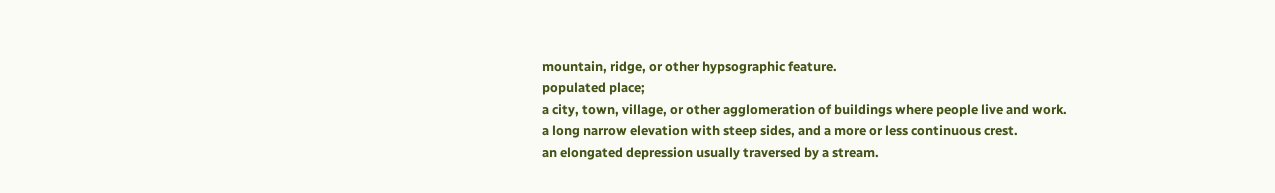mountain, ridge, or other hypsographic feature.
populated place;
a city, town, village, or other agglomeration of buildings where people live and work.
a long narrow elevation with steep sides, and a more or less continuous crest.
an elongated depression usually traversed by a stream.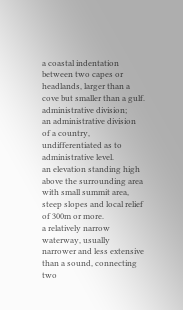a coastal indentation between two capes or headlands, larger than a cove but smaller than a gulf.
administrative division;
an administrative division of a country, undifferentiated as to administrative level.
an elevation standing high above the surrounding area with small summit area, steep slopes and local relief of 300m or more.
a relatively narrow waterway, usually narrower and less extensive than a sound, connecting two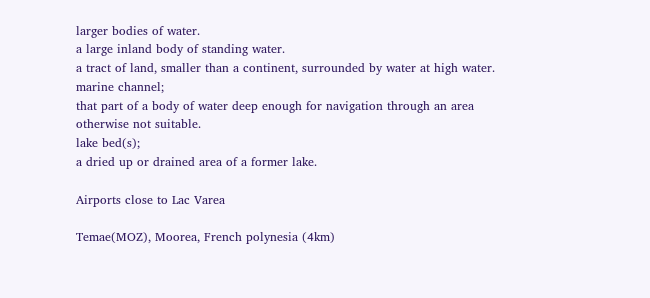larger bodies of water.
a large inland body of standing water.
a tract of land, smaller than a continent, surrounded by water at high water.
marine channel;
that part of a body of water deep enough for navigation through an area otherwise not suitable.
lake bed(s);
a dried up or drained area of a former lake.

Airports close to Lac Varea

Temae(MOZ), Moorea, French polynesia (4km)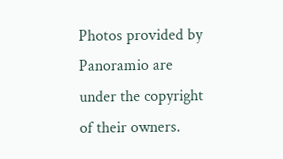Photos provided by Panoramio are under the copyright of their owners.